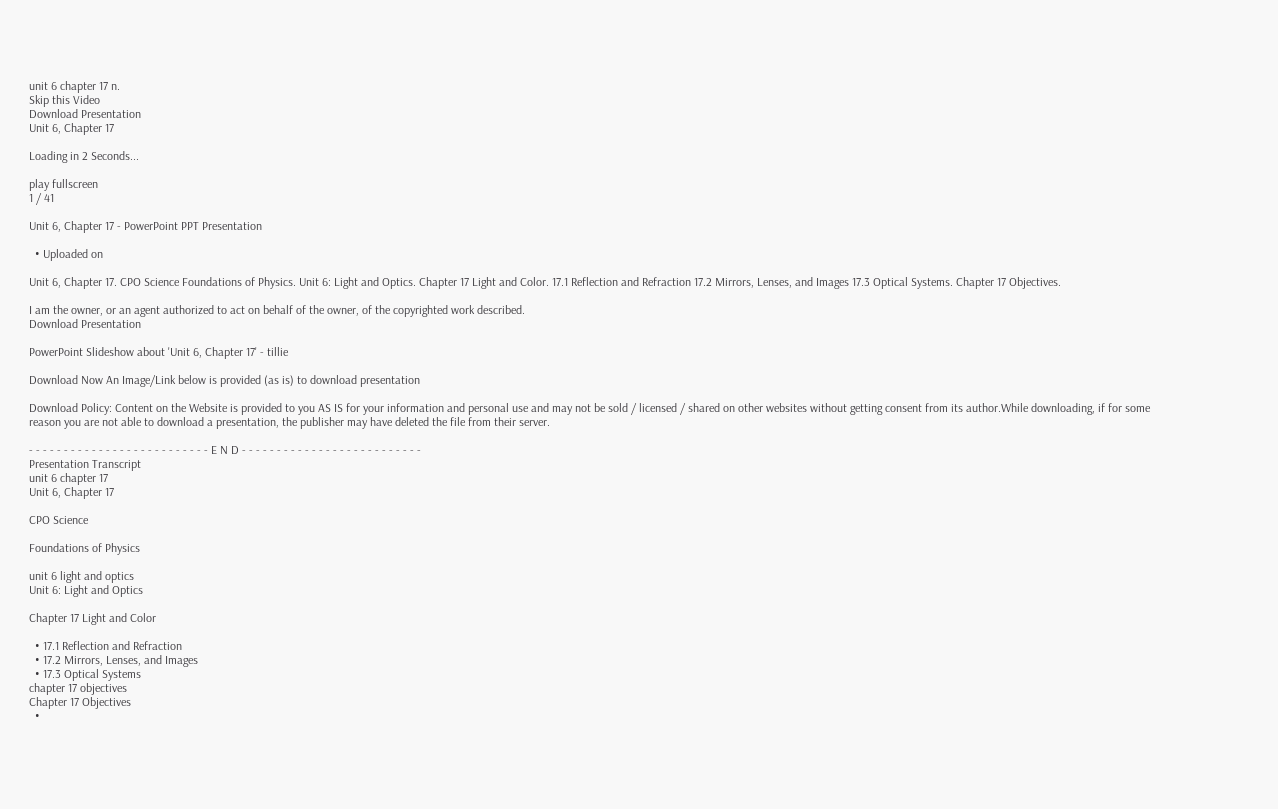unit 6 chapter 17 n.
Skip this Video
Download Presentation
Unit 6, Chapter 17

Loading in 2 Seconds...

play fullscreen
1 / 41

Unit 6, Chapter 17 - PowerPoint PPT Presentation

  • Uploaded on

Unit 6, Chapter 17. CPO Science Foundations of Physics. Unit 6: Light and Optics. Chapter 17 Light and Color. 17.1 Reflection and Refraction 17.2 Mirrors, Lenses, and Images 17.3 Optical Systems. Chapter 17 Objectives.

I am the owner, or an agent authorized to act on behalf of the owner, of the copyrighted work described.
Download Presentation

PowerPoint Slideshow about 'Unit 6, Chapter 17' - tillie

Download Now An Image/Link below is provided (as is) to download presentation

Download Policy: Content on the Website is provided to you AS IS for your information and personal use and may not be sold / licensed / shared on other websites without getting consent from its author.While downloading, if for some reason you are not able to download a presentation, the publisher may have deleted the file from their server.

- - - - - - - - - - - - - - - - - - - - - - - - - - E N D - - - - - - - - - - - - - - - - - - - - - - - - - -
Presentation Transcript
unit 6 chapter 17
Unit 6, Chapter 17

CPO Science

Foundations of Physics

unit 6 light and optics
Unit 6: Light and Optics

Chapter 17 Light and Color

  • 17.1 Reflection and Refraction
  • 17.2 Mirrors, Lenses, and Images
  • 17.3 Optical Systems
chapter 17 objectives
Chapter 17 Objectives
  •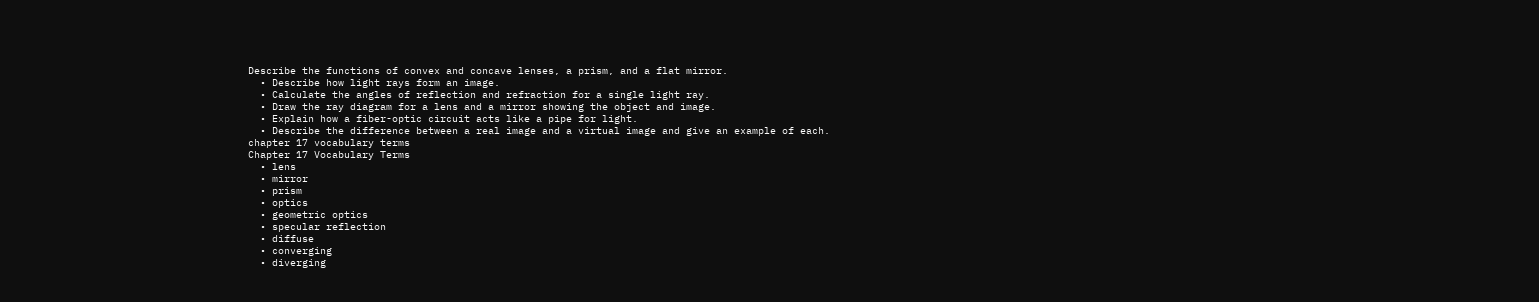Describe the functions of convex and concave lenses, a prism, and a flat mirror.
  • Describe how light rays form an image.
  • Calculate the angles of reflection and refraction for a single light ray.
  • Draw the ray diagram for a lens and a mirror showing the object and image.
  • Explain how a fiber-optic circuit acts like a pipe for light.
  • Describe the difference between a real image and a virtual image and give an example of each.
chapter 17 vocabulary terms
Chapter 17 Vocabulary Terms
  • lens
  • mirror
  • prism
  • optics
  • geometric optics
  • specular reflection
  • diffuse
  • converging
  • diverging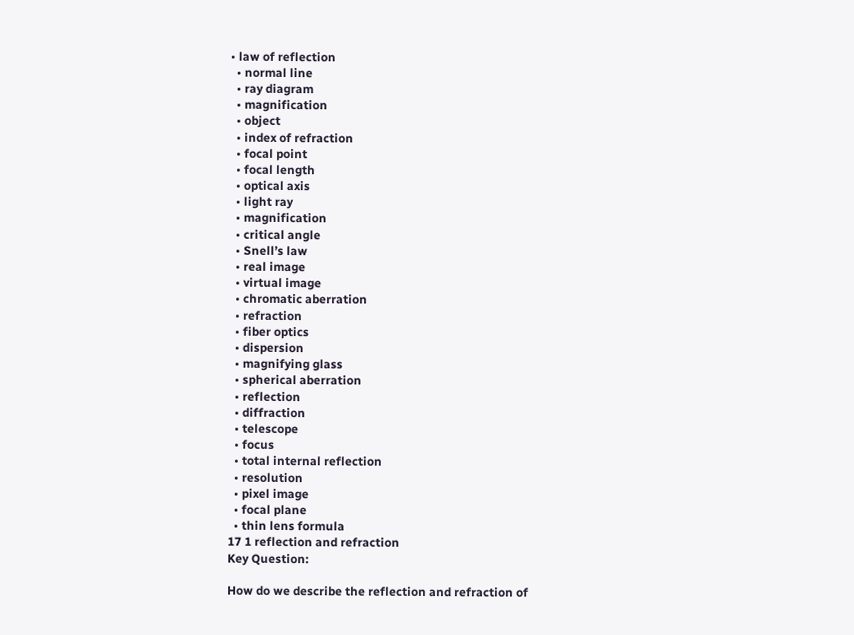• law of reflection
  • normal line
  • ray diagram
  • magnification
  • object
  • index of refraction
  • focal point
  • focal length
  • optical axis
  • light ray
  • magnification
  • critical angle
  • Snell’s law
  • real image
  • virtual image
  • chromatic aberration
  • refraction
  • fiber optics
  • dispersion
  • magnifying glass
  • spherical aberration
  • reflection
  • diffraction
  • telescope
  • focus
  • total internal reflection
  • resolution
  • pixel image
  • focal plane
  • thin lens formula
17 1 reflection and refraction
Key Question:

How do we describe the reflection and refraction of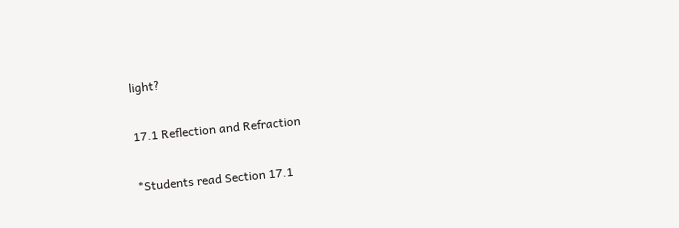light?

17.1 Reflection and Refraction

*Students read Section 17.1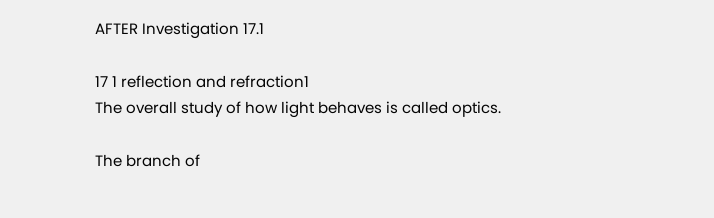AFTER Investigation 17.1

17 1 reflection and refraction1
The overall study of how light behaves is called optics.

The branch of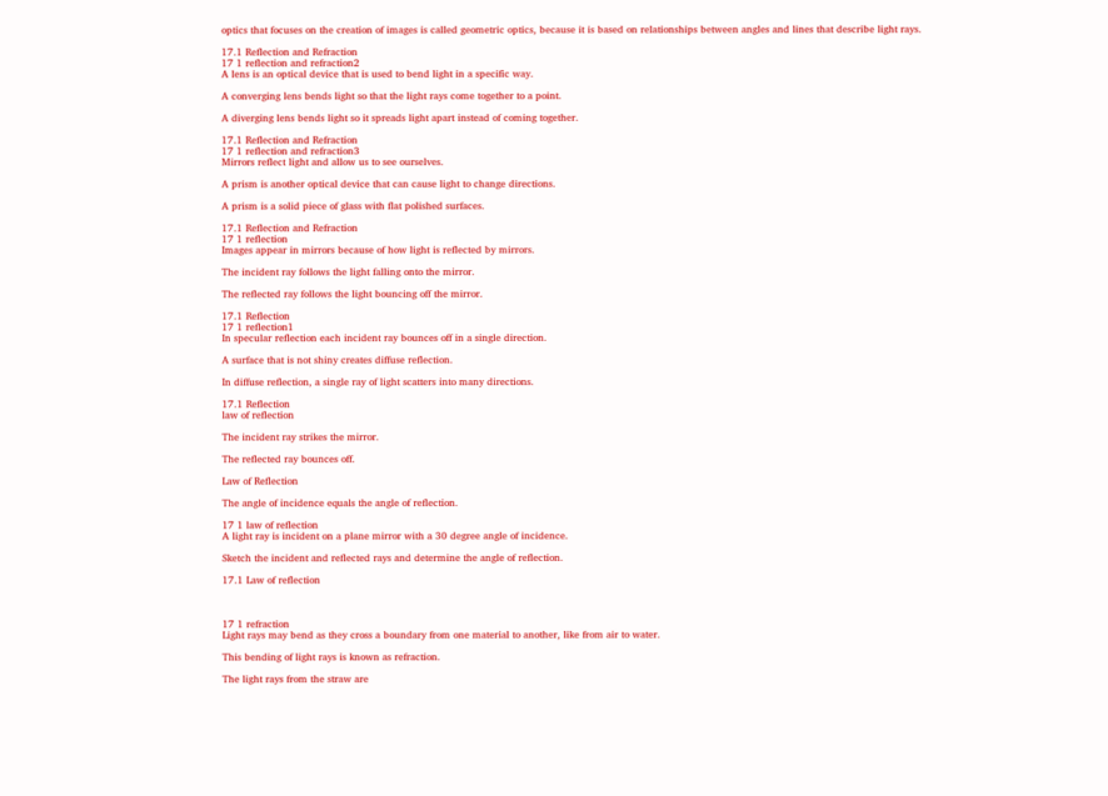optics that focuses on the creation of images is called geometric optics, because it is based on relationships between angles and lines that describe light rays.

17.1 Reflection and Refraction
17 1 reflection and refraction2
A lens is an optical device that is used to bend light in a specific way.

A converging lens bends light so that the light rays come together to a point.

A diverging lens bends light so it spreads light apart instead of coming together.

17.1 Reflection and Refraction
17 1 reflection and refraction3
Mirrors reflect light and allow us to see ourselves.

A prism is another optical device that can cause light to change directions.

A prism is a solid piece of glass with flat polished surfaces.

17.1 Reflection and Refraction
17 1 reflection
Images appear in mirrors because of how light is reflected by mirrors.

The incident ray follows the light falling onto the mirror.

The reflected ray follows the light bouncing off the mirror.

17.1 Reflection
17 1 reflection1
In specular reflection each incident ray bounces off in a single direction.

A surface that is not shiny creates diffuse reflection.

In diffuse reflection, a single ray of light scatters into many directions.

17.1 Reflection
law of reflection

The incident ray strikes the mirror.

The reflected ray bounces off.

Law of Reflection

The angle of incidence equals the angle of reflection.

17 1 law of reflection
A light ray is incident on a plane mirror with a 30 degree angle of incidence.

Sketch the incident and reflected rays and determine the angle of reflection.

17.1 Law of reflection



17 1 refraction
Light rays may bend as they cross a boundary from one material to another, like from air to water.

This bending of light rays is known as refraction.

The light rays from the straw are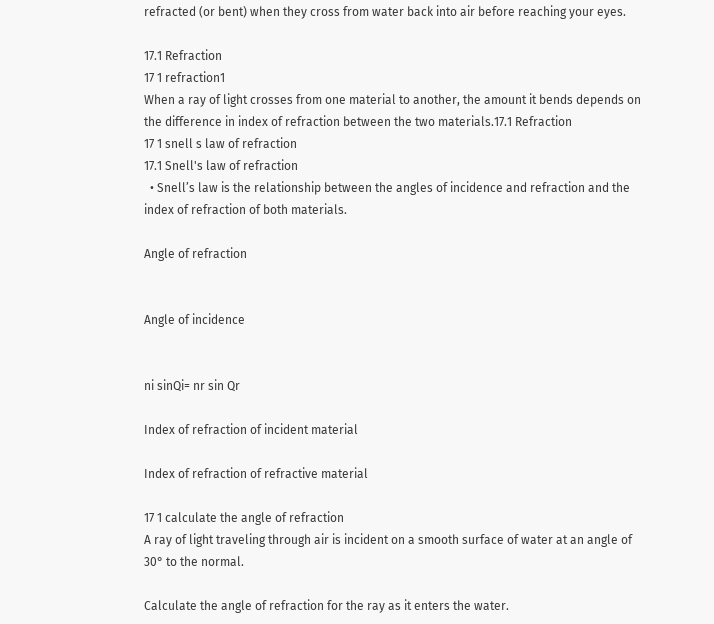refracted (or bent) when they cross from water back into air before reaching your eyes.

17.1 Refraction
17 1 refraction1
When a ray of light crosses from one material to another, the amount it bends depends on the difference in index of refraction between the two materials.17.1 Refraction
17 1 snell s law of refraction
17.1 Snell's law of refraction
  • Snell’s law is the relationship between the angles of incidence and refraction and the index of refraction of both materials.

Angle of refraction


Angle of incidence


ni sinQi= nr sin Qr

Index of refraction of incident material

Index of refraction of refractive material

17 1 calculate the angle of refraction
A ray of light traveling through air is incident on a smooth surface of water at an angle of 30° to the normal.

Calculate the angle of refraction for the ray as it enters the water.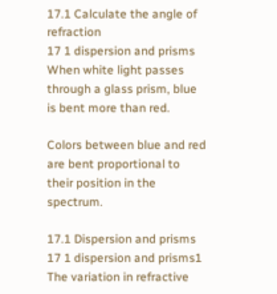17.1 Calculate the angle of refraction
17 1 dispersion and prisms
When white light passes through a glass prism, blue is bent more than red.

Colors between blue and red are bent proportional to their position in the spectrum.

17.1 Dispersion and prisms
17 1 dispersion and prisms1
The variation in refractive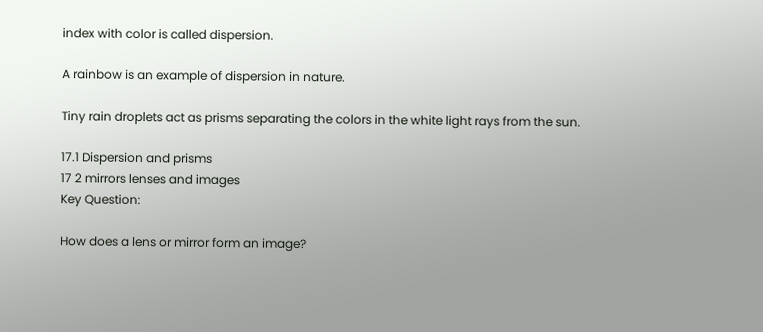index with color is called dispersion.

A rainbow is an example of dispersion in nature.

Tiny rain droplets act as prisms separating the colors in the white light rays from the sun.

17.1 Dispersion and prisms
17 2 mirrors lenses and images
Key Question:

How does a lens or mirror form an image?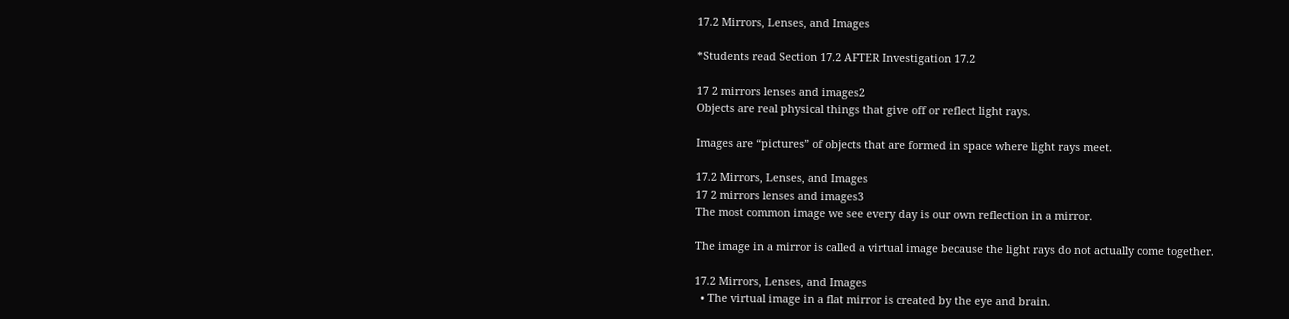17.2 Mirrors, Lenses, and Images

*Students read Section 17.2 AFTER Investigation 17.2

17 2 mirrors lenses and images2
Objects are real physical things that give off or reflect light rays.

Images are “pictures” of objects that are formed in space where light rays meet.

17.2 Mirrors, Lenses, and Images
17 2 mirrors lenses and images3
The most common image we see every day is our own reflection in a mirror.

The image in a mirror is called a virtual image because the light rays do not actually come together.

17.2 Mirrors, Lenses, and Images
  • The virtual image in a flat mirror is created by the eye and brain.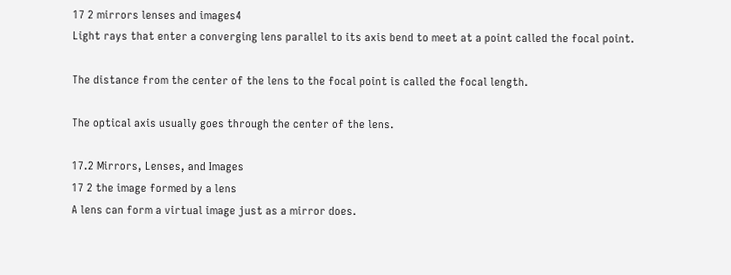17 2 mirrors lenses and images4
Light rays that enter a converging lens parallel to its axis bend to meet at a point called the focal point.

The distance from the center of the lens to the focal point is called the focal length.

The optical axis usually goes through the center of the lens.

17.2 Mirrors, Lenses, and Images
17 2 the image formed by a lens
A lens can form a virtual image just as a mirror does.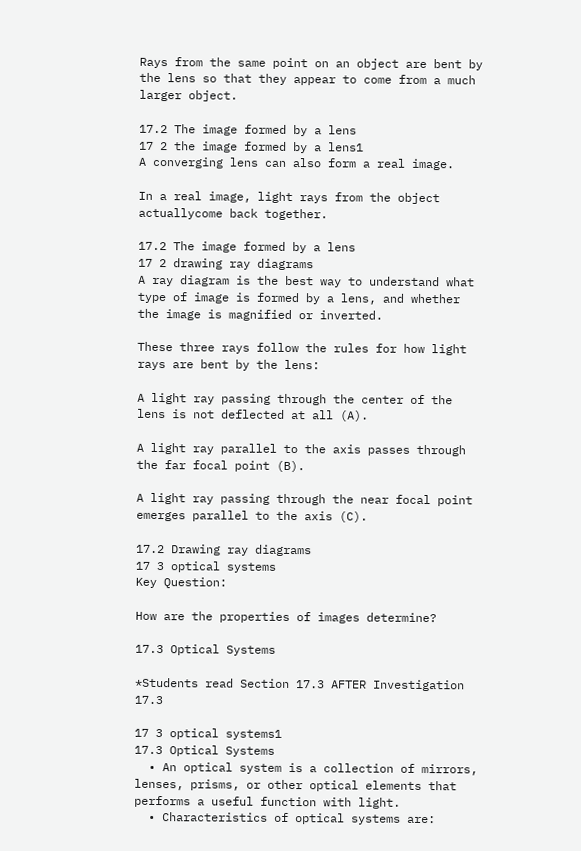Rays from the same point on an object are bent by the lens so that they appear to come from a much larger object.

17.2 The image formed by a lens
17 2 the image formed by a lens1
A converging lens can also form a real image.

In a real image, light rays from the object actuallycome back together.

17.2 The image formed by a lens
17 2 drawing ray diagrams
A ray diagram is the best way to understand what type of image is formed by a lens, and whether the image is magnified or inverted.

These three rays follow the rules for how light rays are bent by the lens:

A light ray passing through the center of the lens is not deflected at all (A).

A light ray parallel to the axis passes through the far focal point (B).

A light ray passing through the near focal point emerges parallel to the axis (C).

17.2 Drawing ray diagrams
17 3 optical systems
Key Question:

How are the properties of images determine?

17.3 Optical Systems

*Students read Section 17.3 AFTER Investigation 17.3

17 3 optical systems1
17.3 Optical Systems
  • An optical system is a collection of mirrors, lenses, prisms, or other optical elements that performs a useful function with light.
  • Characteristics of optical systems are: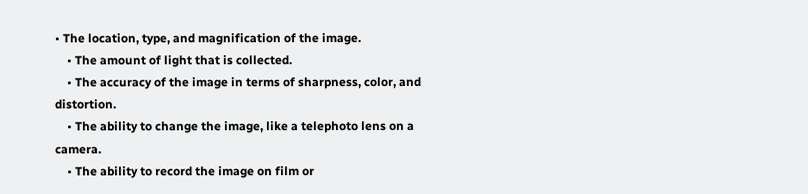• The location, type, and magnification of the image.
    • The amount of light that is collected.
    • The accuracy of the image in terms of sharpness, color, and distortion.
    • The ability to change the image, like a telephoto lens on a camera.
    • The ability to record the image on film or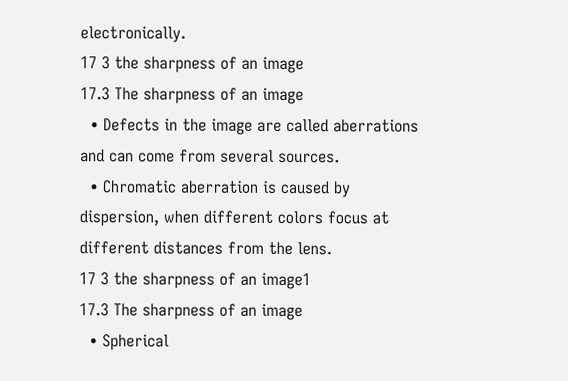electronically.
17 3 the sharpness of an image
17.3 The sharpness of an image
  • Defects in the image are called aberrations and can come from several sources.
  • Chromatic aberration is caused by dispersion, when different colors focus at different distances from the lens.
17 3 the sharpness of an image1
17.3 The sharpness of an image
  • Spherical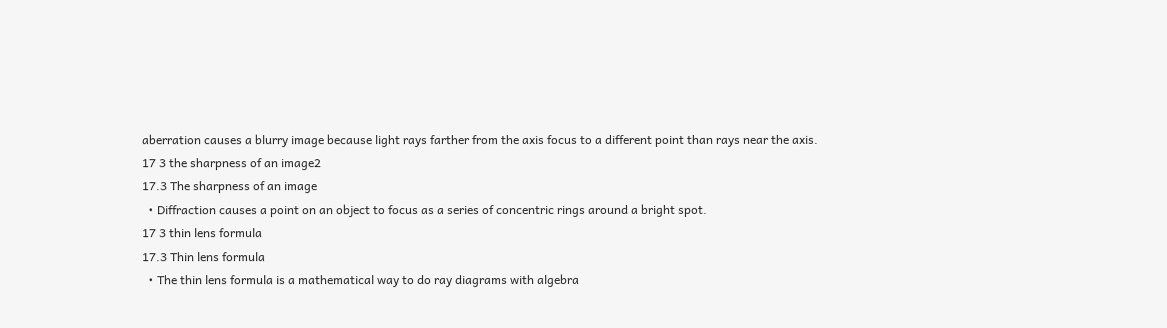aberration causes a blurry image because light rays farther from the axis focus to a different point than rays near the axis.
17 3 the sharpness of an image2
17.3 The sharpness of an image
  • Diffraction causes a point on an object to focus as a series of concentric rings around a bright spot.
17 3 thin lens formula
17.3 Thin lens formula
  • The thin lens formula is a mathematical way to do ray diagrams with algebra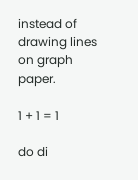instead of drawing lines on graph paper.

1 + 1 = 1

do di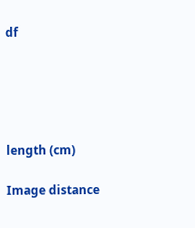df





length (cm)

Image distance